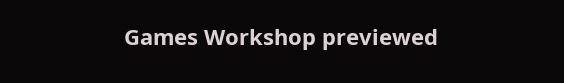Games Workshop previewed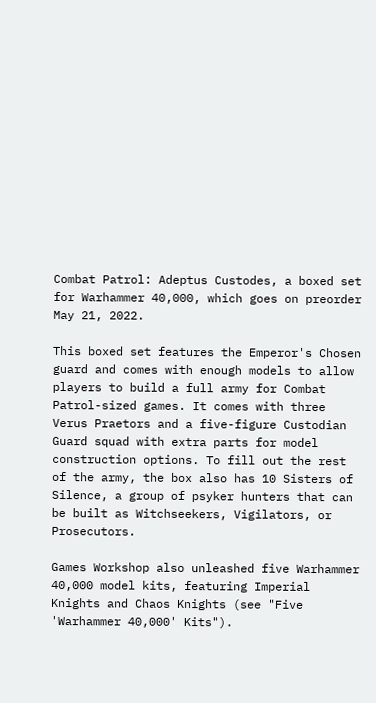Combat Patrol: Adeptus Custodes, a boxed set for Warhammer 40,000, which goes on preorder May 21, 2022.

This boxed set features the Emperor's Chosen guard and comes with enough models to allow players to build a full army for Combat Patrol-sized games. It comes with three Verus Praetors and a five-figure Custodian Guard squad with extra parts for model construction options. To fill out the rest of the army, the box also has 10 Sisters of Silence, a group of psyker hunters that can be built as Witchseekers, Vigilators, or Prosecutors.

Games Workshop also unleashed five Warhammer 40,000 model kits, featuring Imperial Knights and Chaos Knights (see "Five 'Warhammer 40,000' Kits").